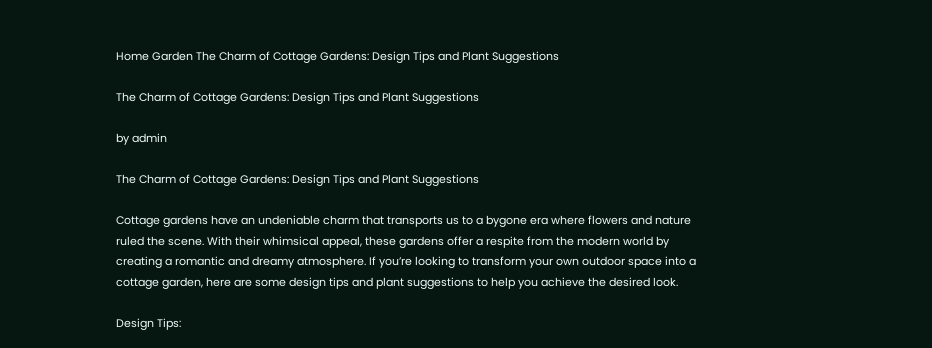Home Garden The Charm of Cottage Gardens: Design Tips and Plant Suggestions

The Charm of Cottage Gardens: Design Tips and Plant Suggestions

by admin

The Charm of Cottage Gardens: Design Tips and Plant Suggestions

Cottage gardens have an undeniable charm that transports us to a bygone era where flowers and nature ruled the scene. With their whimsical appeal, these gardens offer a respite from the modern world by creating a romantic and dreamy atmosphere. If you’re looking to transform your own outdoor space into a cottage garden, here are some design tips and plant suggestions to help you achieve the desired look.

Design Tips: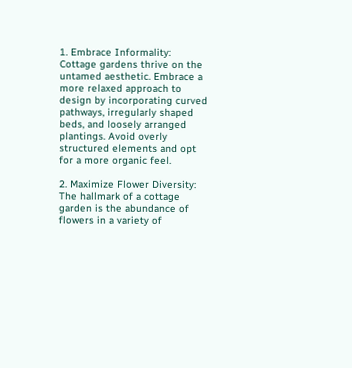1. Embrace Informality: Cottage gardens thrive on the untamed aesthetic. Embrace a more relaxed approach to design by incorporating curved pathways, irregularly shaped beds, and loosely arranged plantings. Avoid overly structured elements and opt for a more organic feel.

2. Maximize Flower Diversity: The hallmark of a cottage garden is the abundance of flowers in a variety of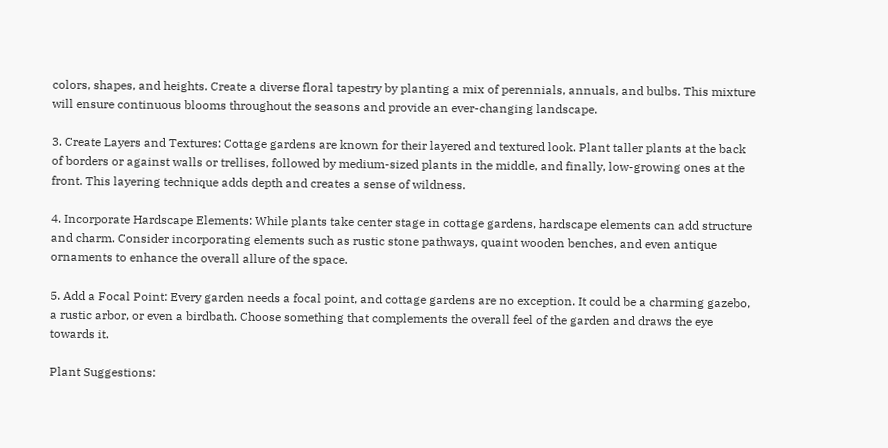colors, shapes, and heights. Create a diverse floral tapestry by planting a mix of perennials, annuals, and bulbs. This mixture will ensure continuous blooms throughout the seasons and provide an ever-changing landscape.

3. Create Layers and Textures: Cottage gardens are known for their layered and textured look. Plant taller plants at the back of borders or against walls or trellises, followed by medium-sized plants in the middle, and finally, low-growing ones at the front. This layering technique adds depth and creates a sense of wildness.

4. Incorporate Hardscape Elements: While plants take center stage in cottage gardens, hardscape elements can add structure and charm. Consider incorporating elements such as rustic stone pathways, quaint wooden benches, and even antique ornaments to enhance the overall allure of the space.

5. Add a Focal Point: Every garden needs a focal point, and cottage gardens are no exception. It could be a charming gazebo, a rustic arbor, or even a birdbath. Choose something that complements the overall feel of the garden and draws the eye towards it.

Plant Suggestions: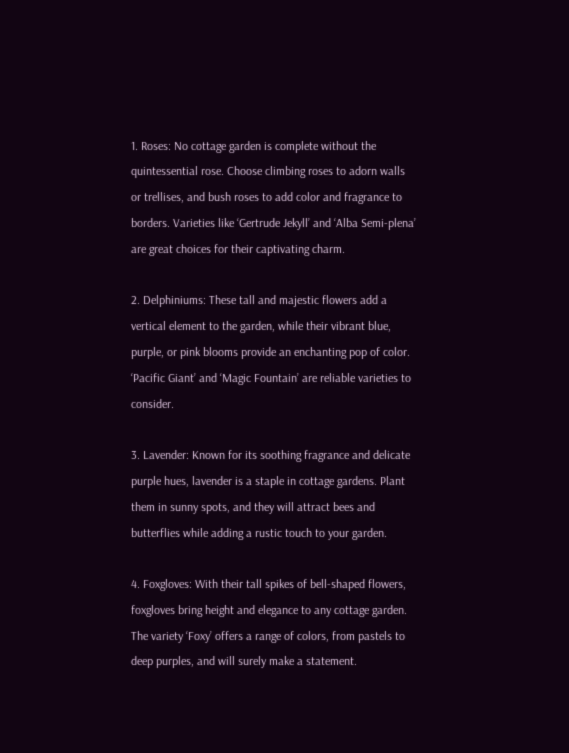1. Roses: No cottage garden is complete without the quintessential rose. Choose climbing roses to adorn walls or trellises, and bush roses to add color and fragrance to borders. Varieties like ‘Gertrude Jekyll’ and ‘Alba Semi-plena’ are great choices for their captivating charm.

2. Delphiniums: These tall and majestic flowers add a vertical element to the garden, while their vibrant blue, purple, or pink blooms provide an enchanting pop of color. ‘Pacific Giant’ and ‘Magic Fountain’ are reliable varieties to consider.

3. Lavender: Known for its soothing fragrance and delicate purple hues, lavender is a staple in cottage gardens. Plant them in sunny spots, and they will attract bees and butterflies while adding a rustic touch to your garden.

4. Foxgloves: With their tall spikes of bell-shaped flowers, foxgloves bring height and elegance to any cottage garden. The variety ‘Foxy’ offers a range of colors, from pastels to deep purples, and will surely make a statement.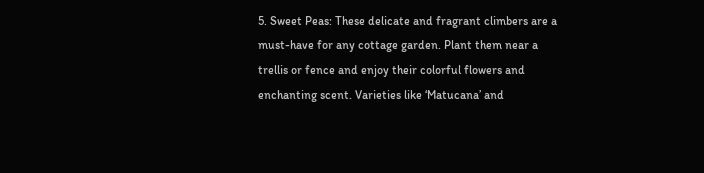5. Sweet Peas: These delicate and fragrant climbers are a must-have for any cottage garden. Plant them near a trellis or fence and enjoy their colorful flowers and enchanting scent. Varieties like ‘Matucana’ and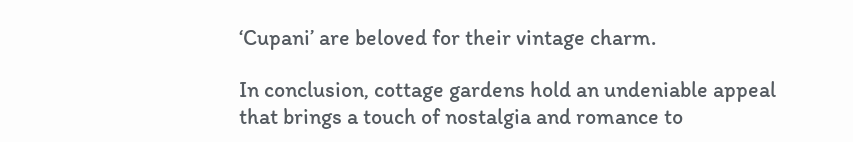‘Cupani’ are beloved for their vintage charm.

In conclusion, cottage gardens hold an undeniable appeal that brings a touch of nostalgia and romance to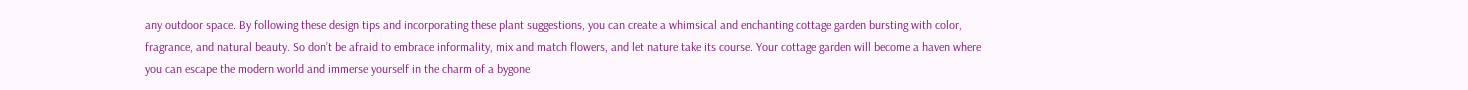any outdoor space. By following these design tips and incorporating these plant suggestions, you can create a whimsical and enchanting cottage garden bursting with color, fragrance, and natural beauty. So don’t be afraid to embrace informality, mix and match flowers, and let nature take its course. Your cottage garden will become a haven where you can escape the modern world and immerse yourself in the charm of a bygone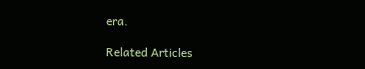era.

Related Articles